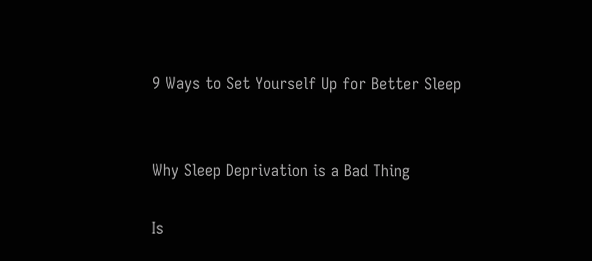9 Ways to Set Yourself Up for Better Sleep


Why Sleep Deprivation is a Bad Thing

Is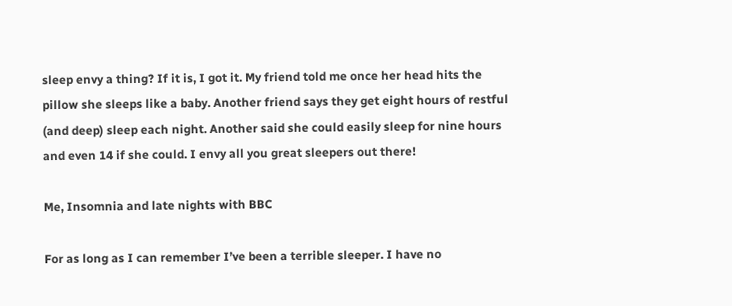sleep envy a thing? If it is, I got it. My friend told me once her head hits the pillow she sleeps like a baby. Another friend says they get eight hours of restful (and deep) sleep each night. Another said she could easily sleep for nine hours and even 14 if she could. I envy all you great sleepers out there!

Me, Insomnia and late nights with BBC

For as long as I can remember I’ve been a terrible sleeper. I have no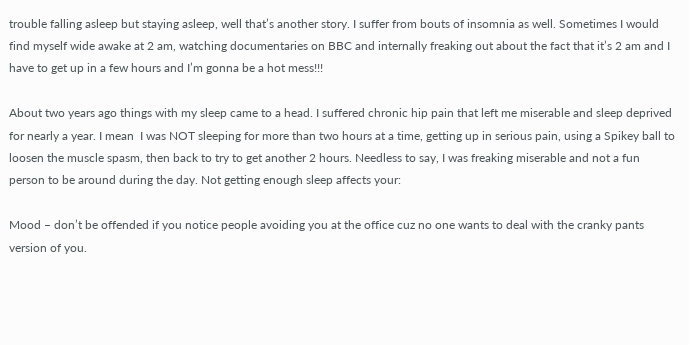trouble falling asleep but staying asleep, well that’s another story. I suffer from bouts of insomnia as well. Sometimes I would find myself wide awake at 2 am, watching documentaries on BBC and internally freaking out about the fact that it’s 2 am and I have to get up in a few hours and I’m gonna be a hot mess!!!

About two years ago things with my sleep came to a head. I suffered chronic hip pain that left me miserable and sleep deprived for nearly a year. I mean  I was NOT sleeping for more than two hours at a time, getting up in serious pain, using a Spikey ball to loosen the muscle spasm, then back to try to get another 2 hours. Needless to say, I was freaking miserable and not a fun person to be around during the day. Not getting enough sleep affects your:

Mood – don’t be offended if you notice people avoiding you at the office cuz no one wants to deal with the cranky pants version of you.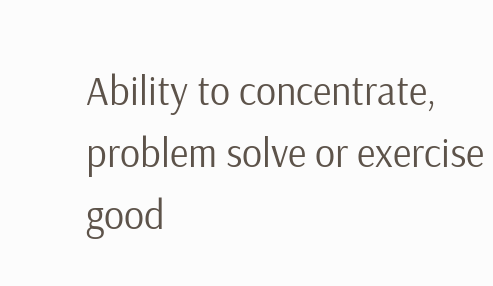Ability to concentrate, problem solve or exercise good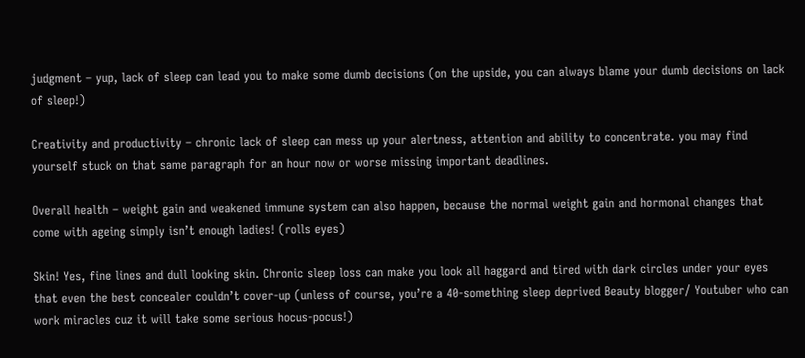judgment – yup, lack of sleep can lead you to make some dumb decisions (on the upside, you can always blame your dumb decisions on lack of sleep!)

Creativity and productivity – chronic lack of sleep can mess up your alertness, attention and ability to concentrate. you may find yourself stuck on that same paragraph for an hour now or worse missing important deadlines.

Overall health – weight gain and weakened immune system can also happen, because the normal weight gain and hormonal changes that come with ageing simply isn’t enough ladies! (rolls eyes)

Skin! Yes, fine lines and dull looking skin. Chronic sleep loss can make you look all haggard and tired with dark circles under your eyes that even the best concealer couldn’t cover-up (unless of course, you’re a 40-something sleep deprived Beauty blogger/ Youtuber who can work miracles cuz it will take some serious hocus-pocus!)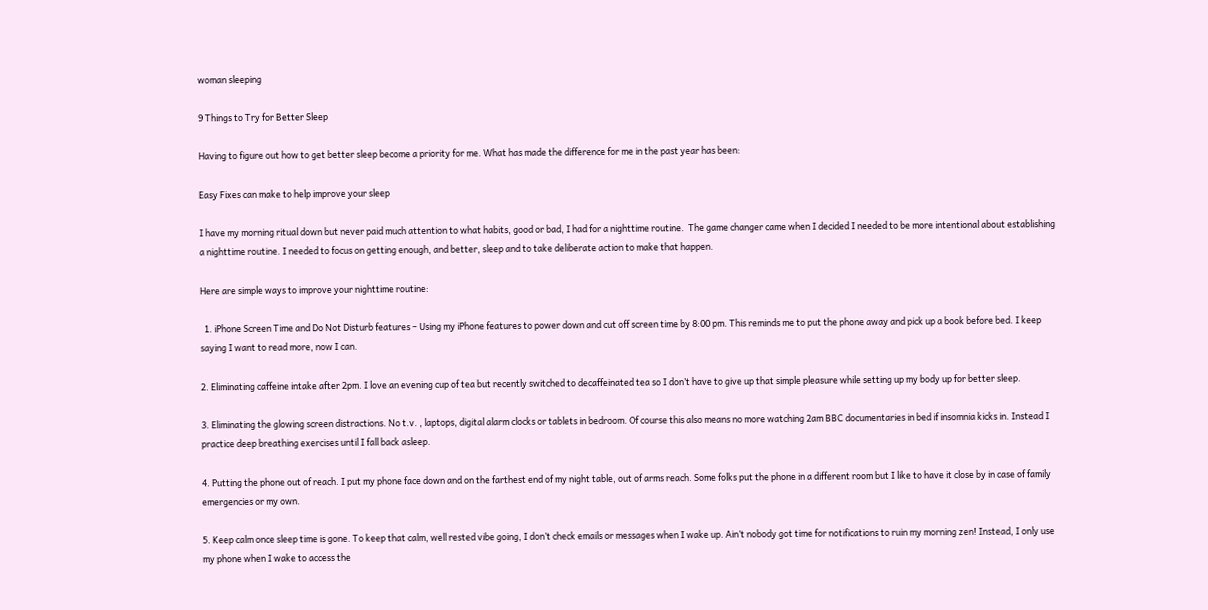woman sleeping

9 Things to Try for Better Sleep

Having to figure out how to get better sleep become a priority for me. What has made the difference for me in the past year has been:

Easy Fixes can make to help improve your sleep

I have my morning ritual down but never paid much attention to what habits, good or bad, I had for a nighttime routine.  The game changer came when I decided I needed to be more intentional about establishing a nighttime routine. I needed to focus on getting enough, and better, sleep and to take deliberate action to make that happen.

Here are simple ways to improve your nighttime routine:

  1. iPhone Screen Time and Do Not Disturb features – Using my iPhone features to power down and cut off screen time by 8:00 pm. This reminds me to put the phone away and pick up a book before bed. I keep saying I want to read more, now I can.

2. Eliminating caffeine intake after 2pm. I love an evening cup of tea but recently switched to decaffeinated tea so I don’t have to give up that simple pleasure while setting up my body up for better sleep.

3. Eliminating the glowing screen distractions. No t.v. , laptops, digital alarm clocks or tablets in bedroom. Of course this also means no more watching 2am BBC documentaries in bed if insomnia kicks in. Instead I practice deep breathing exercises until I fall back asleep.

4. Putting the phone out of reach. I put my phone face down and on the farthest end of my night table, out of arms reach. Some folks put the phone in a different room but I like to have it close by in case of family emergencies or my own.

5. Keep calm once sleep time is gone. To keep that calm, well rested vibe going, I don’t check emails or messages when I wake up. Ain’t nobody got time for notifications to ruin my morning zen! Instead, I only use my phone when I wake to access the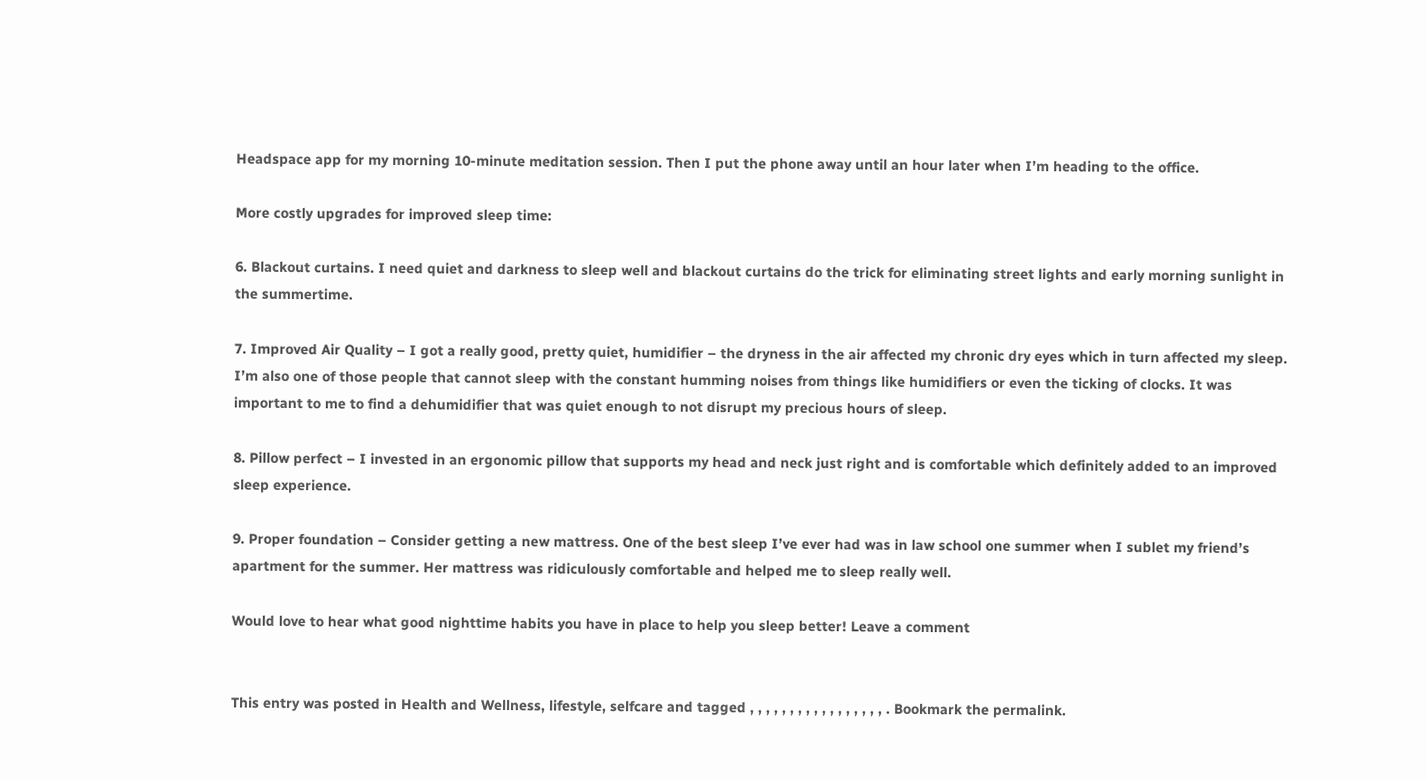Headspace app for my morning 10-minute meditation session. Then I put the phone away until an hour later when I’m heading to the office.

More costly upgrades for improved sleep time:

6. Blackout curtains. I need quiet and darkness to sleep well and blackout curtains do the trick for eliminating street lights and early morning sunlight in the summertime.

7. Improved Air Quality – I got a really good, pretty quiet, humidifier – the dryness in the air affected my chronic dry eyes which in turn affected my sleep. I’m also one of those people that cannot sleep with the constant humming noises from things like humidifiers or even the ticking of clocks. It was important to me to find a dehumidifier that was quiet enough to not disrupt my precious hours of sleep.

8. Pillow perfect – I invested in an ergonomic pillow that supports my head and neck just right and is comfortable which definitely added to an improved sleep experience.

9. Proper foundation – Consider getting a new mattress. One of the best sleep I’ve ever had was in law school one summer when I sublet my friend’s apartment for the summer. Her mattress was ridiculously comfortable and helped me to sleep really well.

Would love to hear what good nighttime habits you have in place to help you sleep better! Leave a comment


This entry was posted in Health and Wellness, lifestyle, selfcare and tagged , , , , , , , , , , , , , , , , , . Bookmark the permalink.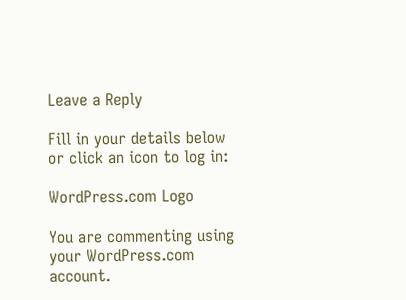Leave a Reply

Fill in your details below or click an icon to log in:

WordPress.com Logo

You are commenting using your WordPress.com account.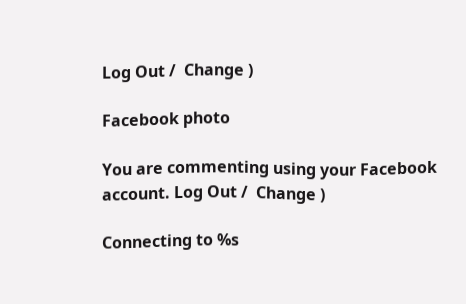Log Out /  Change )

Facebook photo

You are commenting using your Facebook account. Log Out /  Change )

Connecting to %s